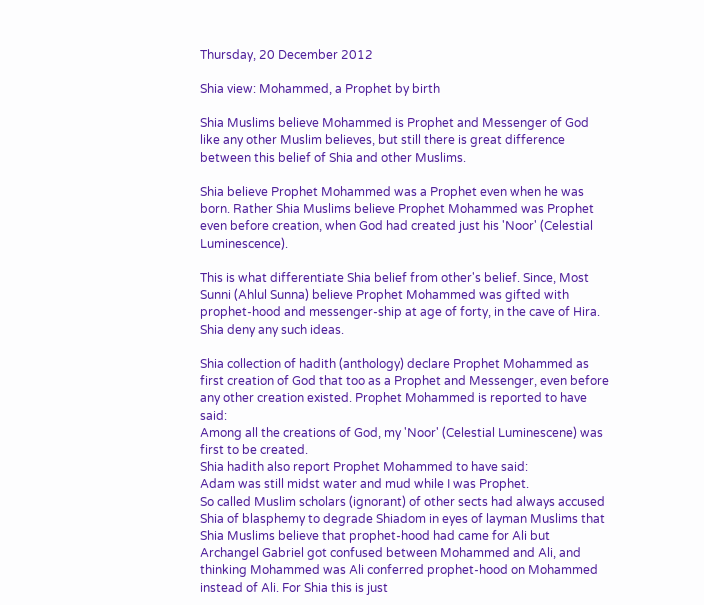Thursday, 20 December 2012

Shia view: Mohammed, a Prophet by birth

Shia Muslims believe Mohammed is Prophet and Messenger of God like any other Muslim believes, but still there is great difference between this belief of Shia and other Muslims.

Shia believe Prophet Mohammed was a Prophet even when he was born. Rather Shia Muslims believe Prophet Mohammed was Prophet even before creation, when God had created just his 'Noor' (Celestial Luminescence).

This is what differentiate Shia belief from other's belief. Since, Most Sunni (Ahlul Sunna) believe Prophet Mohammed was gifted with prophet-hood and messenger-ship at age of forty, in the cave of Hira. Shia deny any such ideas.

Shia collection of hadith (anthology) declare Prophet Mohammed as first creation of God that too as a Prophet and Messenger, even before any other creation existed. Prophet Mohammed is reported to have said:
Among all the creations of God, my 'Noor' (Celestial Luminescene) was first to be created.
Shia hadith also report Prophet Mohammed to have said:
Adam was still midst water and mud while I was Prophet.
So called Muslim scholars (ignorant) of other sects had always accused Shia of blasphemy to degrade Shiadom in eyes of layman Muslims that Shia Muslims believe that prophet-hood had came for Ali but Archangel Gabriel got confused between Mohammed and Ali, and thinking Mohammed was Ali conferred prophet-hood on Mohammed instead of Ali. For Shia this is just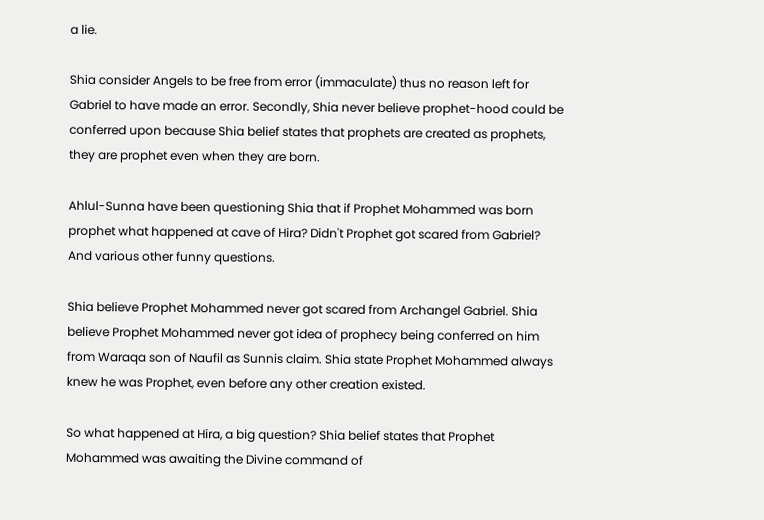a lie.

Shia consider Angels to be free from error (immaculate) thus no reason left for Gabriel to have made an error. Secondly, Shia never believe prophet-hood could be conferred upon because Shia belief states that prophets are created as prophets, they are prophet even when they are born.

Ahlul-Sunna have been questioning Shia that if Prophet Mohammed was born prophet what happened at cave of Hira? Didn't Prophet got scared from Gabriel? And various other funny questions.

Shia believe Prophet Mohammed never got scared from Archangel Gabriel. Shia believe Prophet Mohammed never got idea of prophecy being conferred on him from Waraqa son of Naufil as Sunnis claim. Shia state Prophet Mohammed always knew he was Prophet, even before any other creation existed.

So what happened at Hira, a big question? Shia belief states that Prophet Mohammed was awaiting the Divine command of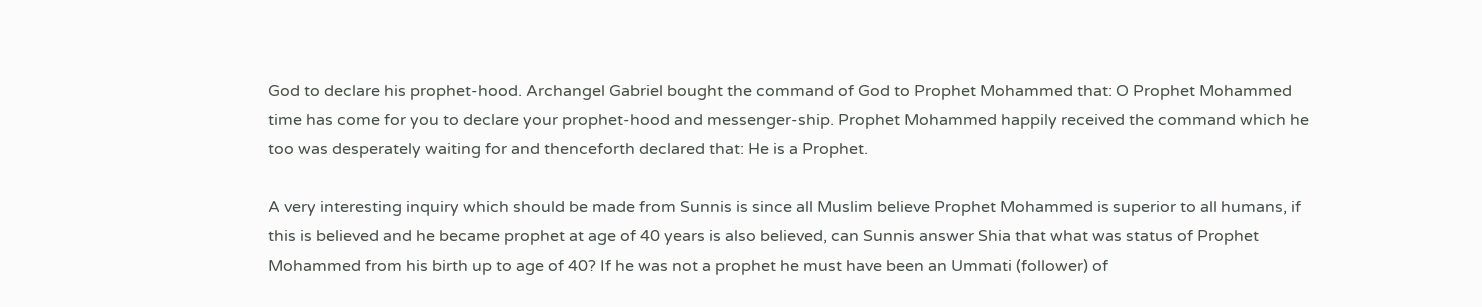God to declare his prophet-hood. Archangel Gabriel bought the command of God to Prophet Mohammed that: O Prophet Mohammed time has come for you to declare your prophet-hood and messenger-ship. Prophet Mohammed happily received the command which he too was desperately waiting for and thenceforth declared that: He is a Prophet.

A very interesting inquiry which should be made from Sunnis is since all Muslim believe Prophet Mohammed is superior to all humans, if this is believed and he became prophet at age of 40 years is also believed, can Sunnis answer Shia that what was status of Prophet Mohammed from his birth up to age of 40? If he was not a prophet he must have been an Ummati (follower) of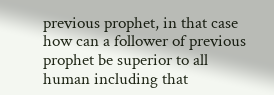previous prophet, in that case how can a follower of previous prophet be superior to all human including that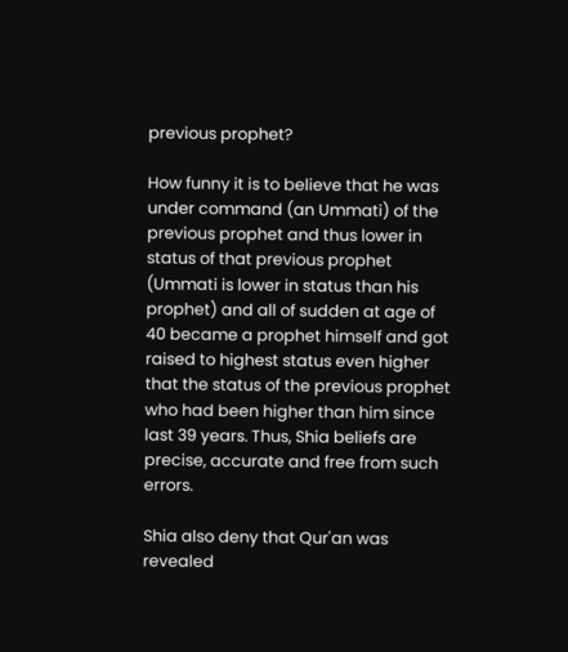previous prophet?

How funny it is to believe that he was under command (an Ummati) of the previous prophet and thus lower in status of that previous prophet (Ummati is lower in status than his prophet) and all of sudden at age of 40 became a prophet himself and got raised to highest status even higher that the status of the previous prophet who had been higher than him since last 39 years. Thus, Shia beliefs are precise, accurate and free from such errors.

Shia also deny that Qur'an was revealed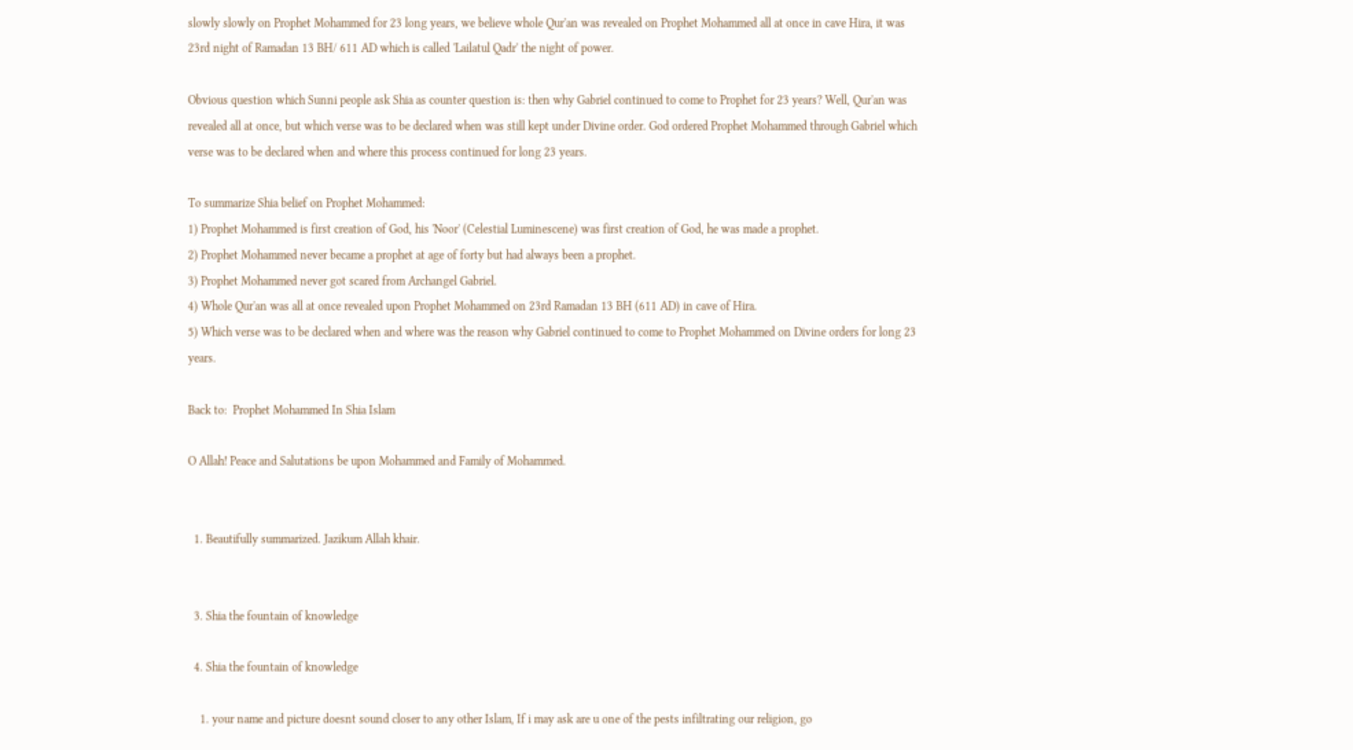slowly slowly on Prophet Mohammed for 23 long years, we believe whole Qur'an was revealed on Prophet Mohammed all at once in cave Hira, it was 23rd night of Ramadan 13 BH/ 611 AD which is called 'Lailatul Qadr' the night of power.

Obvious question which Sunni people ask Shia as counter question is: then why Gabriel continued to come to Prophet for 23 years? Well, Qur'an was revealed all at once, but which verse was to be declared when was still kept under Divine order. God ordered Prophet Mohammed through Gabriel which verse was to be declared when and where this process continued for long 23 years.

To summarize Shia belief on Prophet Mohammed:
1) Prophet Mohammed is first creation of God, his 'Noor' (Celestial Luminescene) was first creation of God, he was made a prophet.
2) Prophet Mohammed never became a prophet at age of forty but had always been a prophet.
3) Prophet Mohammed never got scared from Archangel Gabriel.
4) Whole Qur'an was all at once revealed upon Prophet Mohammed on 23rd Ramadan 13 BH (611 AD) in cave of Hira.
5) Which verse was to be declared when and where was the reason why Gabriel continued to come to Prophet Mohammed on Divine orders for long 23 years.

Back to:  Prophet Mohammed In Shia Islam

O Allah! Peace and Salutations be upon Mohammed and Family of Mohammed.


  1. Beautifully summarized. Jazikum Allah khair.


  3. Shia the fountain of knowledge

  4. Shia the fountain of knowledge

    1. your name and picture doesnt sound closer to any other Islam, If i may ask are u one of the pests infiltrating our religion, go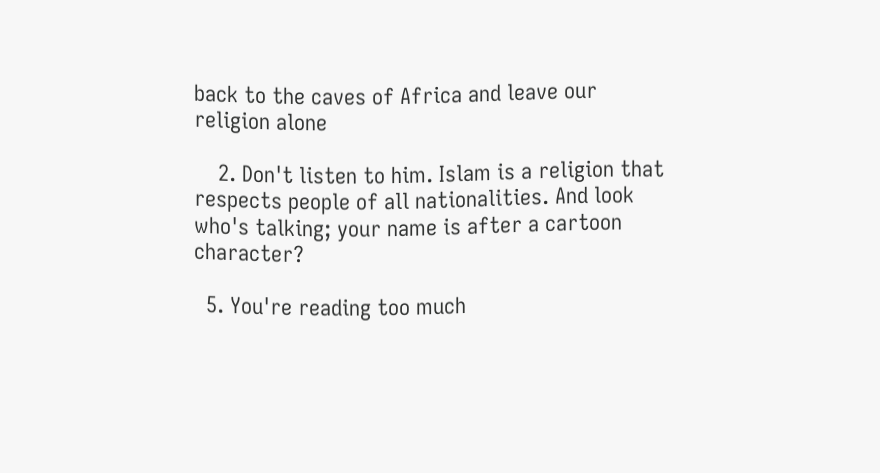back to the caves of Africa and leave our religion alone

    2. Don't listen to him. Islam is a religion that respects people of all nationalities. And look who's talking; your name is after a cartoon character?

  5. You're reading too much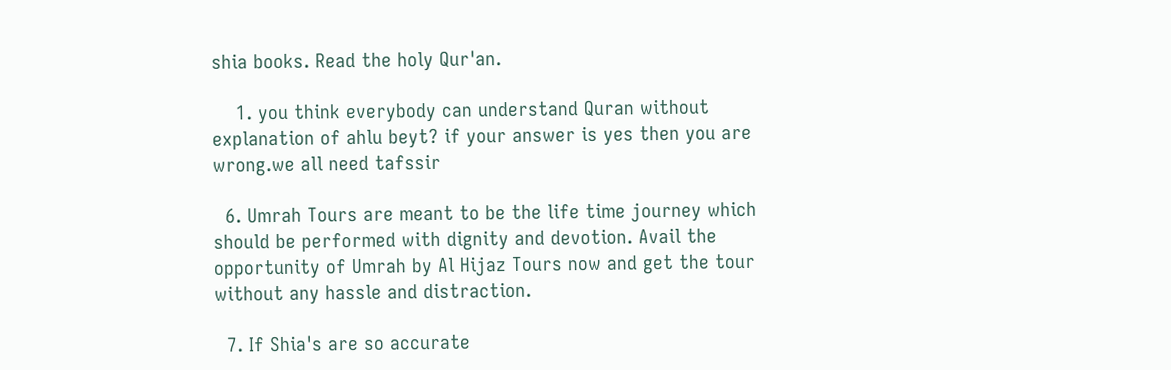shia books. Read the holy Qur'an.

    1. you think everybody can understand Quran without explanation of ahlu beyt? if your answer is yes then you are wrong.we all need tafssir

  6. Umrah Tours are meant to be the life time journey which should be performed with dignity and devotion. Avail the opportunity of Umrah by Al Hijaz Tours now and get the tour without any hassle and distraction.

  7. If Shia's are so accurate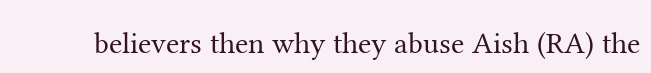believers then why they abuse Aish (RA) the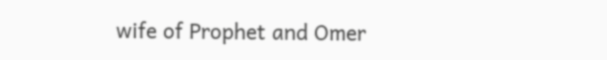wife of Prophet and Omer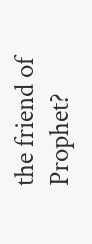the friend of Prophet?